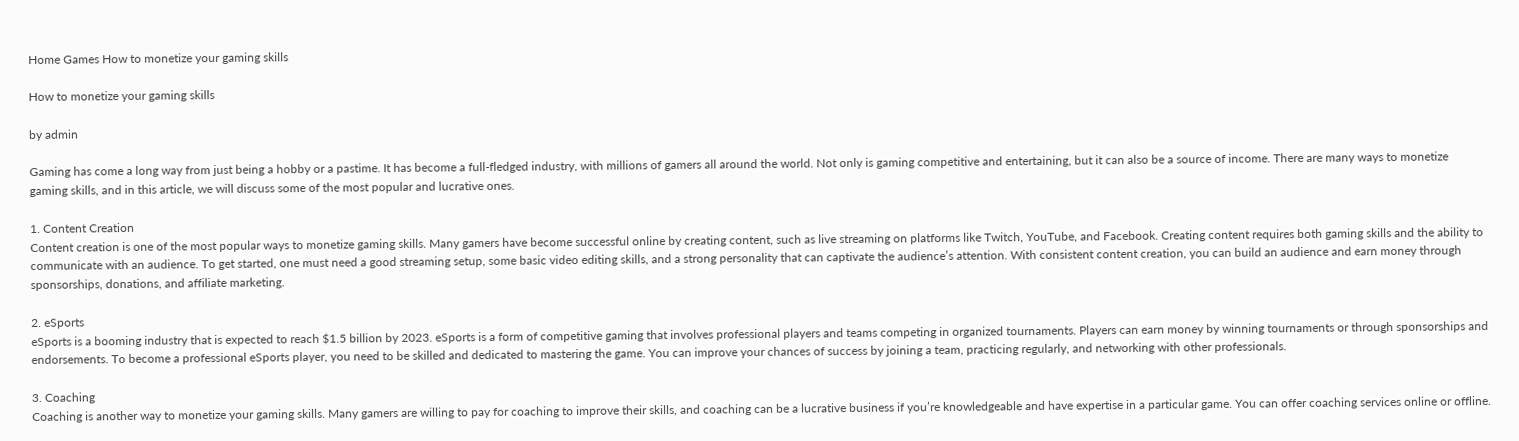Home Games How to monetize your gaming skills

How to monetize your gaming skills

by admin

Gaming has come a long way from just being a hobby or a pastime. It has become a full-fledged industry, with millions of gamers all around the world. Not only is gaming competitive and entertaining, but it can also be a source of income. There are many ways to monetize gaming skills, and in this article, we will discuss some of the most popular and lucrative ones.

1. Content Creation
Content creation is one of the most popular ways to monetize gaming skills. Many gamers have become successful online by creating content, such as live streaming on platforms like Twitch, YouTube, and Facebook. Creating content requires both gaming skills and the ability to communicate with an audience. To get started, one must need a good streaming setup, some basic video editing skills, and a strong personality that can captivate the audience’s attention. With consistent content creation, you can build an audience and earn money through sponsorships, donations, and affiliate marketing.

2. eSports
eSports is a booming industry that is expected to reach $1.5 billion by 2023. eSports is a form of competitive gaming that involves professional players and teams competing in organized tournaments. Players can earn money by winning tournaments or through sponsorships and endorsements. To become a professional eSports player, you need to be skilled and dedicated to mastering the game. You can improve your chances of success by joining a team, practicing regularly, and networking with other professionals.

3. Coaching
Coaching is another way to monetize your gaming skills. Many gamers are willing to pay for coaching to improve their skills, and coaching can be a lucrative business if you’re knowledgeable and have expertise in a particular game. You can offer coaching services online or offline.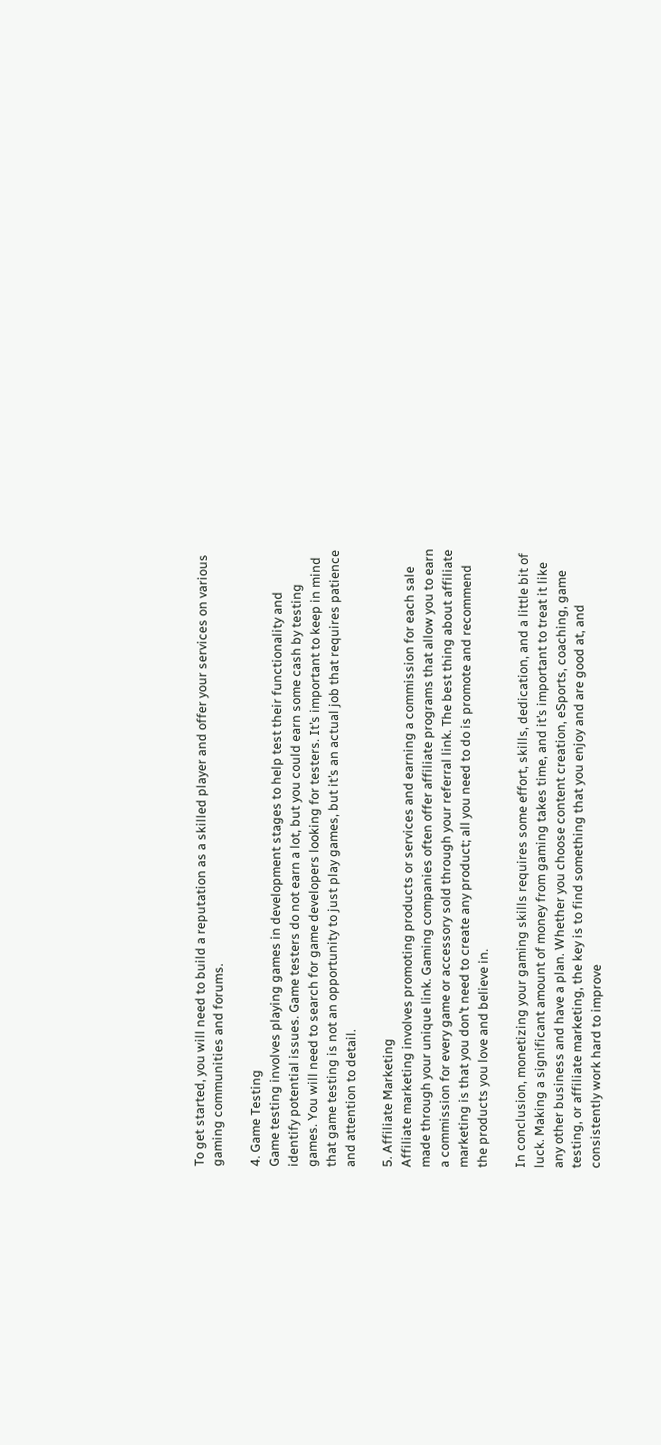To get started, you will need to build a reputation as a skilled player and offer your services on various gaming communities and forums.

4. Game Testing
Game testing involves playing games in development stages to help test their functionality and identify potential issues. Game testers do not earn a lot, but you could earn some cash by testing games. You will need to search for game developers looking for testers. It’s important to keep in mind that game testing is not an opportunity to just play games, but it’s an actual job that requires patience and attention to detail.

5. Affiliate Marketing
Affiliate marketing involves promoting products or services and earning a commission for each sale made through your unique link. Gaming companies often offer affiliate programs that allow you to earn a commission for every game or accessory sold through your referral link. The best thing about affiliate marketing is that you don’t need to create any product; all you need to do is promote and recommend the products you love and believe in.

In conclusion, monetizing your gaming skills requires some effort, skills, dedication, and a little bit of luck. Making a significant amount of money from gaming takes time, and it’s important to treat it like any other business and have a plan. Whether you choose content creation, eSports, coaching, game testing, or affiliate marketing, the key is to find something that you enjoy and are good at, and consistently work hard to improve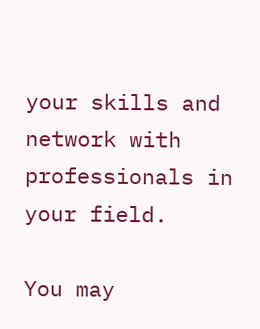your skills and network with professionals in your field.

You may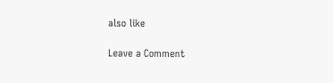also like

Leave a Comment